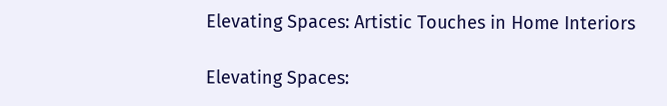Elevating Spaces: Artistic Touches in Home Interiors

Elevating Spaces: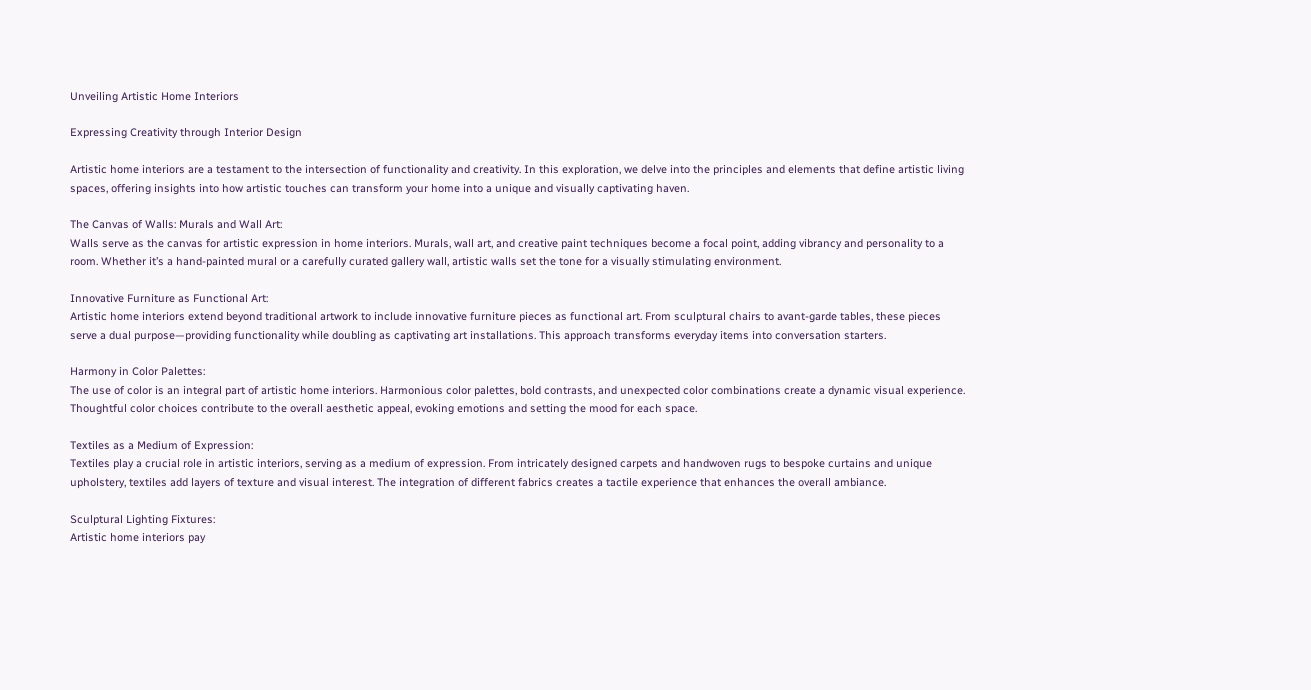Unveiling Artistic Home Interiors

Expressing Creativity through Interior Design

Artistic home interiors are a testament to the intersection of functionality and creativity. In this exploration, we delve into the principles and elements that define artistic living spaces, offering insights into how artistic touches can transform your home into a unique and visually captivating haven.

The Canvas of Walls: Murals and Wall Art:
Walls serve as the canvas for artistic expression in home interiors. Murals, wall art, and creative paint techniques become a focal point, adding vibrancy and personality to a room. Whether it’s a hand-painted mural or a carefully curated gallery wall, artistic walls set the tone for a visually stimulating environment.

Innovative Furniture as Functional Art:
Artistic home interiors extend beyond traditional artwork to include innovative furniture pieces as functional art. From sculptural chairs to avant-garde tables, these pieces serve a dual purpose—providing functionality while doubling as captivating art installations. This approach transforms everyday items into conversation starters.

Harmony in Color Palettes:
The use of color is an integral part of artistic home interiors. Harmonious color palettes, bold contrasts, and unexpected color combinations create a dynamic visual experience. Thoughtful color choices contribute to the overall aesthetic appeal, evoking emotions and setting the mood for each space.

Textiles as a Medium of Expression:
Textiles play a crucial role in artistic interiors, serving as a medium of expression. From intricately designed carpets and handwoven rugs to bespoke curtains and unique upholstery, textiles add layers of texture and visual interest. The integration of different fabrics creates a tactile experience that enhances the overall ambiance.

Sculptural Lighting Fixtures:
Artistic home interiors pay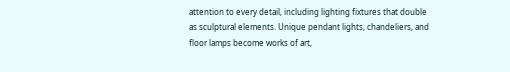attention to every detail, including lighting fixtures that double as sculptural elements. Unique pendant lights, chandeliers, and floor lamps become works of art,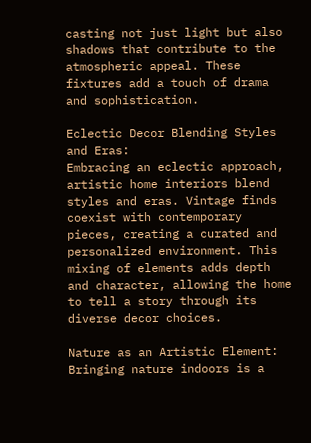casting not just light but also shadows that contribute to the atmospheric appeal. These fixtures add a touch of drama and sophistication.

Eclectic Decor Blending Styles and Eras:
Embracing an eclectic approach, artistic home interiors blend styles and eras. Vintage finds coexist with contemporary pieces, creating a curated and personalized environment. This mixing of elements adds depth and character, allowing the home to tell a story through its diverse decor choices.

Nature as an Artistic Element:
Bringing nature indoors is a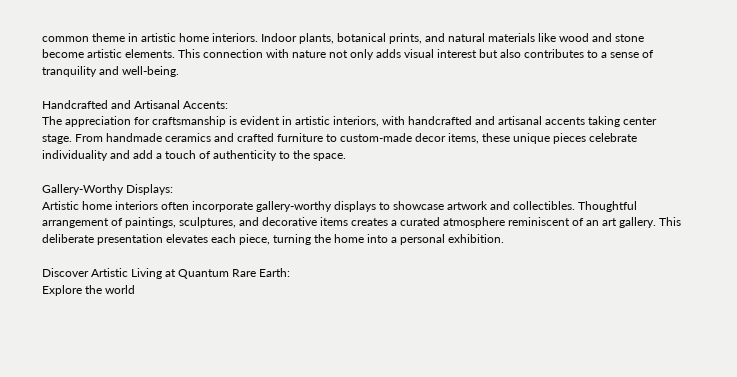common theme in artistic home interiors. Indoor plants, botanical prints, and natural materials like wood and stone become artistic elements. This connection with nature not only adds visual interest but also contributes to a sense of tranquility and well-being.

Handcrafted and Artisanal Accents:
The appreciation for craftsmanship is evident in artistic interiors, with handcrafted and artisanal accents taking center stage. From handmade ceramics and crafted furniture to custom-made decor items, these unique pieces celebrate individuality and add a touch of authenticity to the space.

Gallery-Worthy Displays:
Artistic home interiors often incorporate gallery-worthy displays to showcase artwork and collectibles. Thoughtful arrangement of paintings, sculptures, and decorative items creates a curated atmosphere reminiscent of an art gallery. This deliberate presentation elevates each piece, turning the home into a personal exhibition.

Discover Artistic Living at Quantum Rare Earth:
Explore the world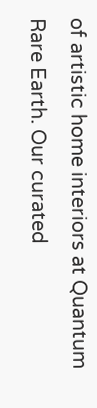of artistic home interiors at Quantum Rare Earth. Our curated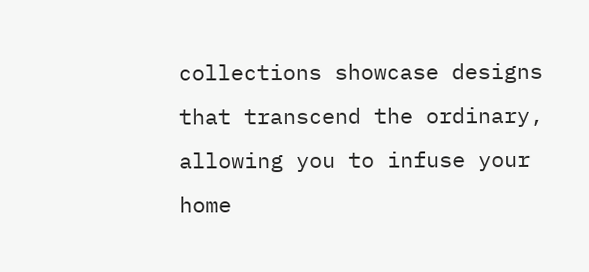collections showcase designs that transcend the ordinary, allowing you to infuse your home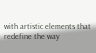with artistic elements that redefine the way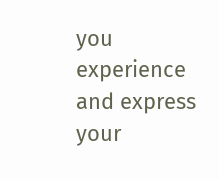you experience and express your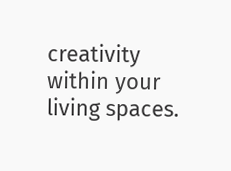creativity within your living spaces.